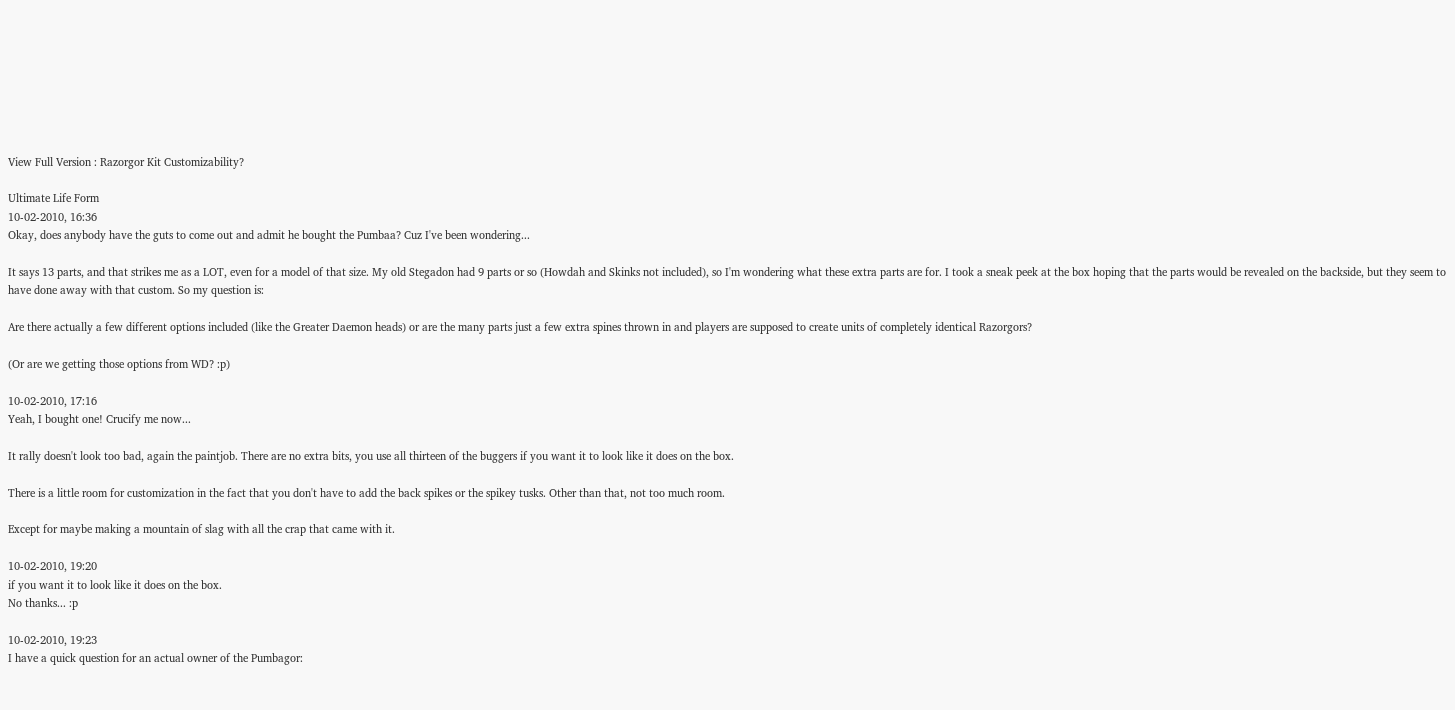View Full Version : Razorgor Kit Customizability?

Ultimate Life Form
10-02-2010, 16:36
Okay, does anybody have the guts to come out and admit he bought the Pumbaa? Cuz I've been wondering...

It says 13 parts, and that strikes me as a LOT, even for a model of that size. My old Stegadon had 9 parts or so (Howdah and Skinks not included), so I'm wondering what these extra parts are for. I took a sneak peek at the box hoping that the parts would be revealed on the backside, but they seem to have done away with that custom. So my question is:

Are there actually a few different options included (like the Greater Daemon heads) or are the many parts just a few extra spines thrown in and players are supposed to create units of completely identical Razorgors?

(Or are we getting those options from WD? :p)

10-02-2010, 17:16
Yeah, I bought one! Crucify me now...

It rally doesn't look too bad, again the paintjob. There are no extra bits, you use all thirteen of the buggers if you want it to look like it does on the box.

There is a little room for customization in the fact that you don't have to add the back spikes or the spikey tusks. Other than that, not too much room.

Except for maybe making a mountain of slag with all the crap that came with it.

10-02-2010, 19:20
if you want it to look like it does on the box.
No thanks... :p

10-02-2010, 19:23
I have a quick question for an actual owner of the Pumbagor: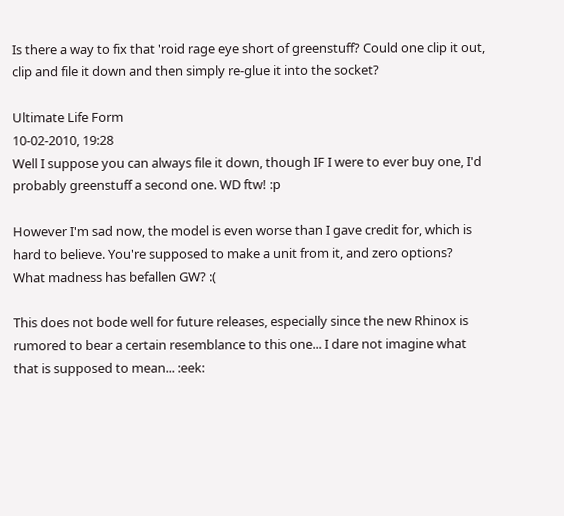Is there a way to fix that 'roid rage eye short of greenstuff? Could one clip it out, clip and file it down and then simply re-glue it into the socket?

Ultimate Life Form
10-02-2010, 19:28
Well I suppose you can always file it down, though IF I were to ever buy one, I'd probably greenstuff a second one. WD ftw! :p

However I'm sad now, the model is even worse than I gave credit for, which is hard to believe. You're supposed to make a unit from it, and zero options? What madness has befallen GW? :(

This does not bode well for future releases, especially since the new Rhinox is rumored to bear a certain resemblance to this one... I dare not imagine what that is supposed to mean... :eek: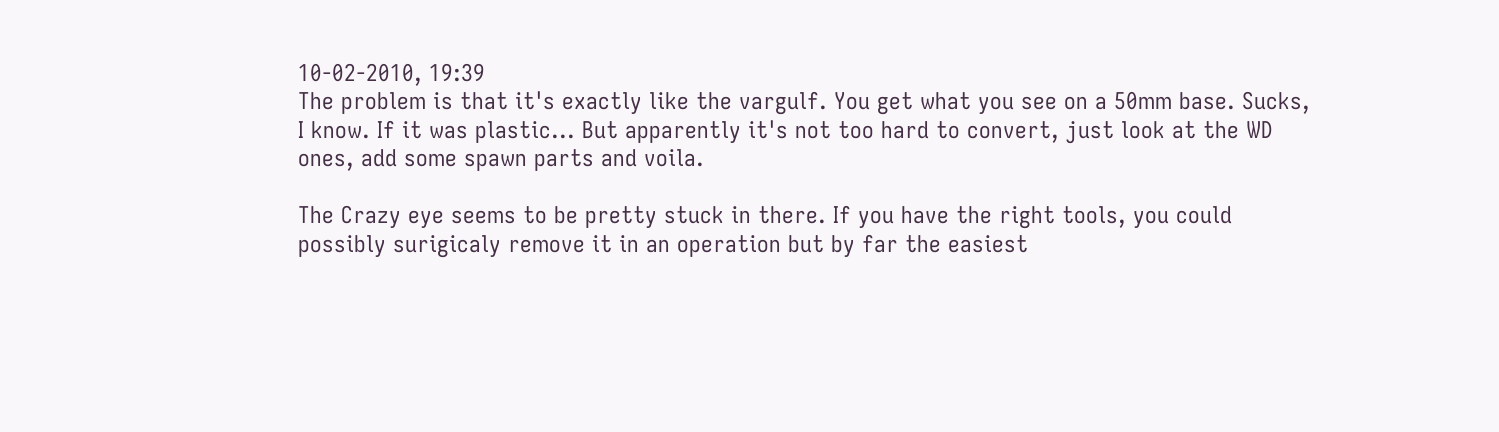10-02-2010, 19:39
The problem is that it's exactly like the vargulf. You get what you see on a 50mm base. Sucks, I know. If it was plastic... But apparently it's not too hard to convert, just look at the WD ones, add some spawn parts and voila.

The Crazy eye seems to be pretty stuck in there. If you have the right tools, you could possibly surigicaly remove it in an operation but by far the easiest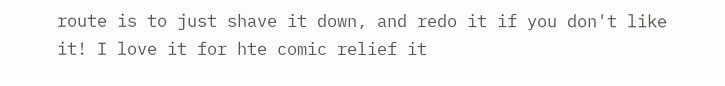route is to just shave it down, and redo it if you don't like it! I love it for hte comic relief it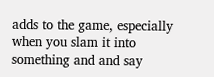adds to the game, especially when you slam it into something and and say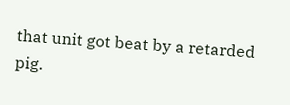that unit got beat by a retarded pig.